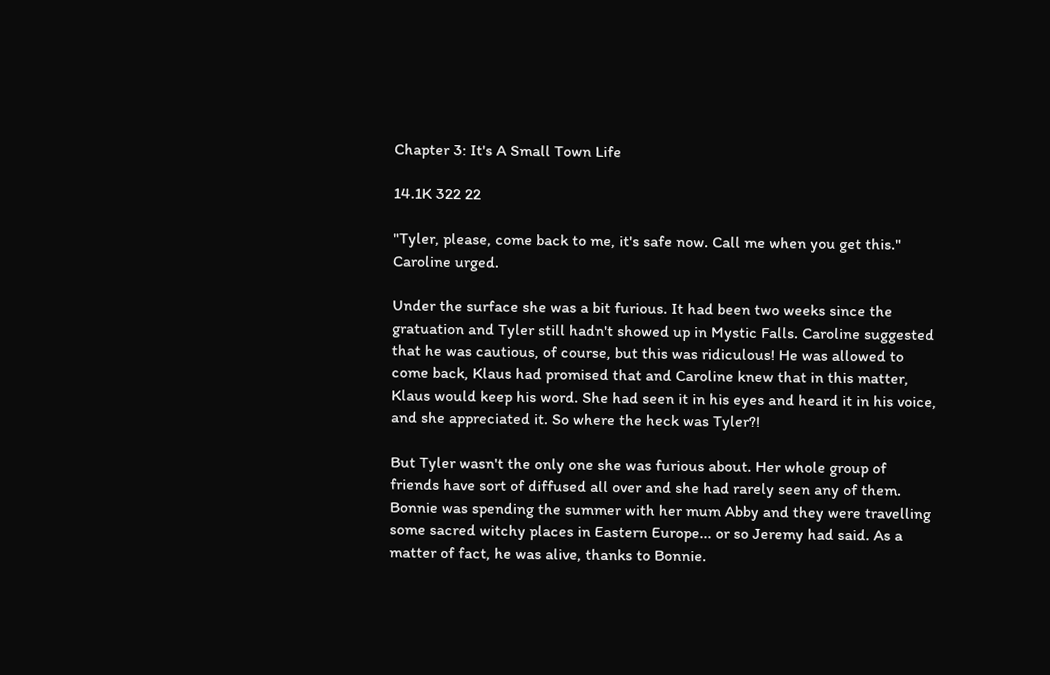Chapter 3: It's A Small Town Life

14.1K 322 22

"Tyler, please, come back to me, it's safe now. Call me when you get this." Caroline urged.

Under the surface she was a bit furious. It had been two weeks since the gratuation and Tyler still hadn't showed up in Mystic Falls. Caroline suggested that he was cautious, of course, but this was ridiculous! He was allowed to come back, Klaus had promised that and Caroline knew that in this matter, Klaus would keep his word. She had seen it in his eyes and heard it in his voice, and she appreciated it. So where the heck was Tyler?!

But Tyler wasn't the only one she was furious about. Her whole group of friends have sort of diffused all over and she had rarely seen any of them. Bonnie was spending the summer with her mum Abby and they were travelling some sacred witchy places in Eastern Europe... or so Jeremy had said. As a matter of fact, he was alive, thanks to Bonnie.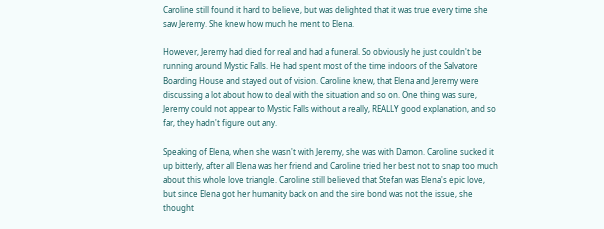Caroline still found it hard to believe, but was delighted that it was true every time she saw Jeremy. She knew how much he ment to Elena.

However, Jeremy had died for real and had a funeral. So obviously he just couldn't be running around Mystic Falls. He had spent most of the time indoors of the Salvatore Boarding House and stayed out of vision. Caroline knew, that Elena and Jeremy were discussing a lot about how to deal with the situation and so on. One thing was sure, Jeremy could not appear to Mystic Falls without a really, REALLY good explanation, and so far, they hadn't figure out any.

Speaking of Elena, when she wasn't with Jeremy, she was with Damon. Caroline sucked it up bitterly, after all Elena was her friend and Caroline tried her best not to snap too much about this whole love triangle. Caroline still believed that Stefan was Elena's epic love, but since Elena got her humanity back on and the sire bond was not the issue, she thought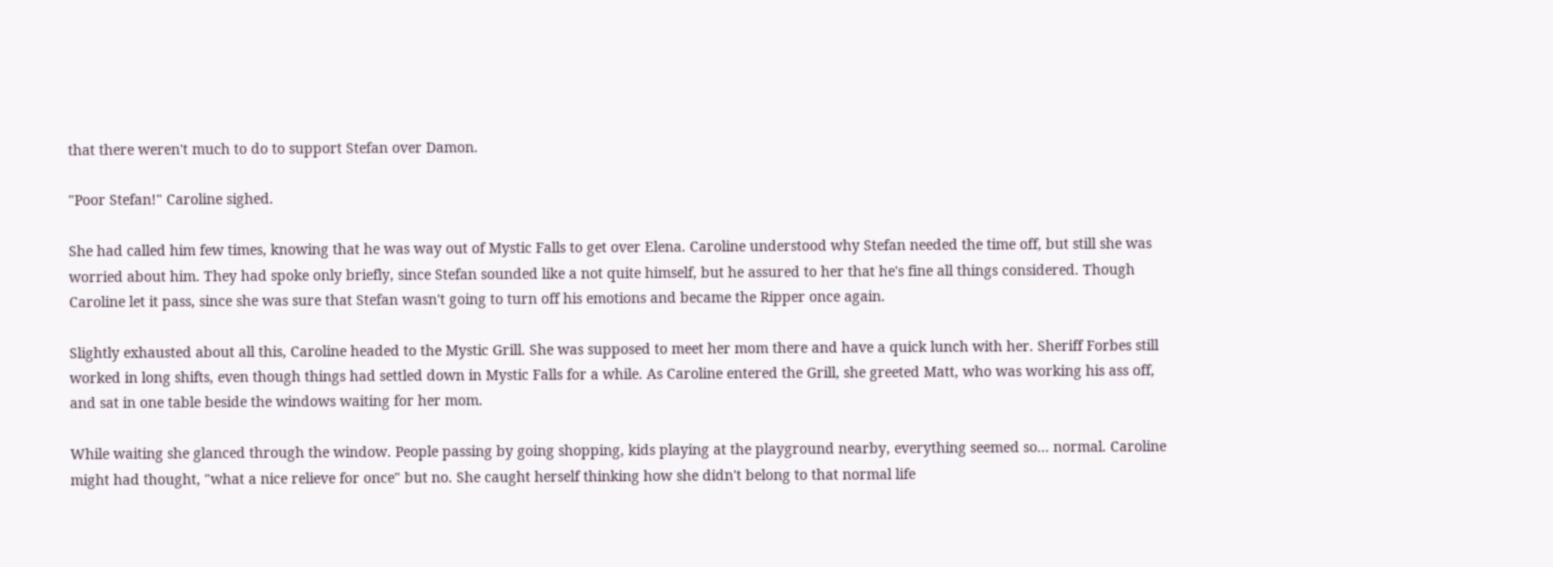that there weren't much to do to support Stefan over Damon.

"Poor Stefan!" Caroline sighed.

She had called him few times, knowing that he was way out of Mystic Falls to get over Elena. Caroline understood why Stefan needed the time off, but still she was worried about him. They had spoke only briefly, since Stefan sounded like a not quite himself, but he assured to her that he's fine all things considered. Though Caroline let it pass, since she was sure that Stefan wasn't going to turn off his emotions and became the Ripper once again.

Slightly exhausted about all this, Caroline headed to the Mystic Grill. She was supposed to meet her mom there and have a quick lunch with her. Sheriff Forbes still worked in long shifts, even though things had settled down in Mystic Falls for a while. As Caroline entered the Grill, she greeted Matt, who was working his ass off, and sat in one table beside the windows waiting for her mom.

While waiting she glanced through the window. People passing by going shopping, kids playing at the playground nearby, everything seemed so... normal. Caroline might had thought, "what a nice relieve for once" but no. She caught herself thinking how she didn't belong to that normal life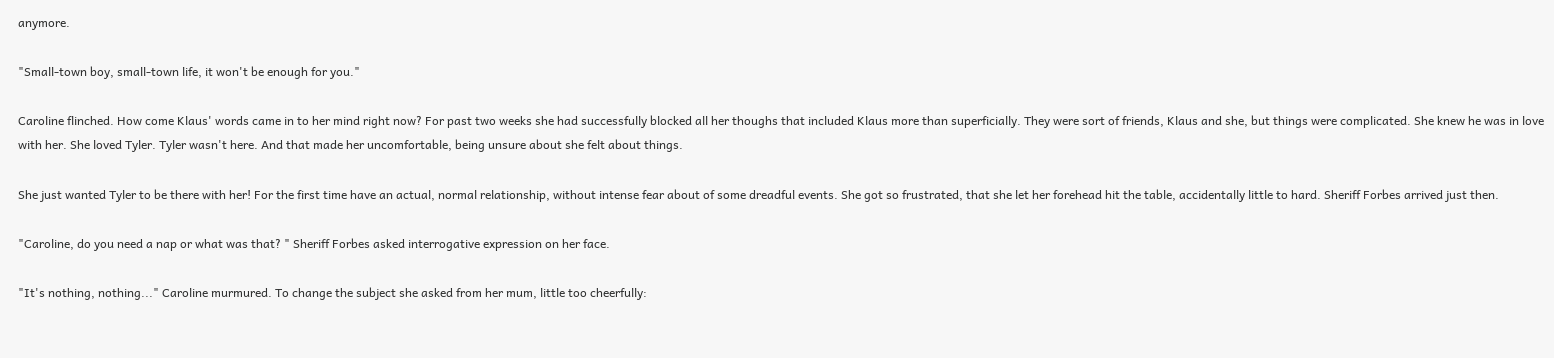anymore.

"Small-town boy, small-town life, it won't be enough for you."

Caroline flinched. How come Klaus' words came in to her mind right now? For past two weeks she had successfully blocked all her thoughs that included Klaus more than superficially. They were sort of friends, Klaus and she, but things were complicated. She knew he was in love with her. She loved Tyler. Tyler wasn't here. And that made her uncomfortable, being unsure about she felt about things.

She just wanted Tyler to be there with her! For the first time have an actual, normal relationship, without intense fear about of some dreadful events. She got so frustrated, that she let her forehead hit the table, accidentally little to hard. Sheriff Forbes arrived just then.

"Caroline, do you need a nap or what was that? " Sheriff Forbes asked interrogative expression on her face.

"It's nothing, nothing..." Caroline murmured. To change the subject she asked from her mum, little too cheerfully: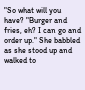"So what will you have? "Burger and fries, eh? I can go and order up." She babbled as she stood up and walked to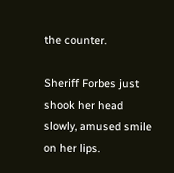the counter.

Sheriff Forbes just shook her head slowly, amused smile on her lips.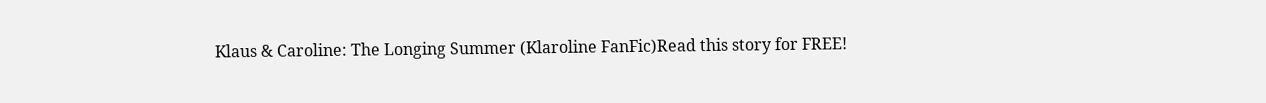Klaus & Caroline: The Longing Summer (Klaroline FanFic)Read this story for FREE!